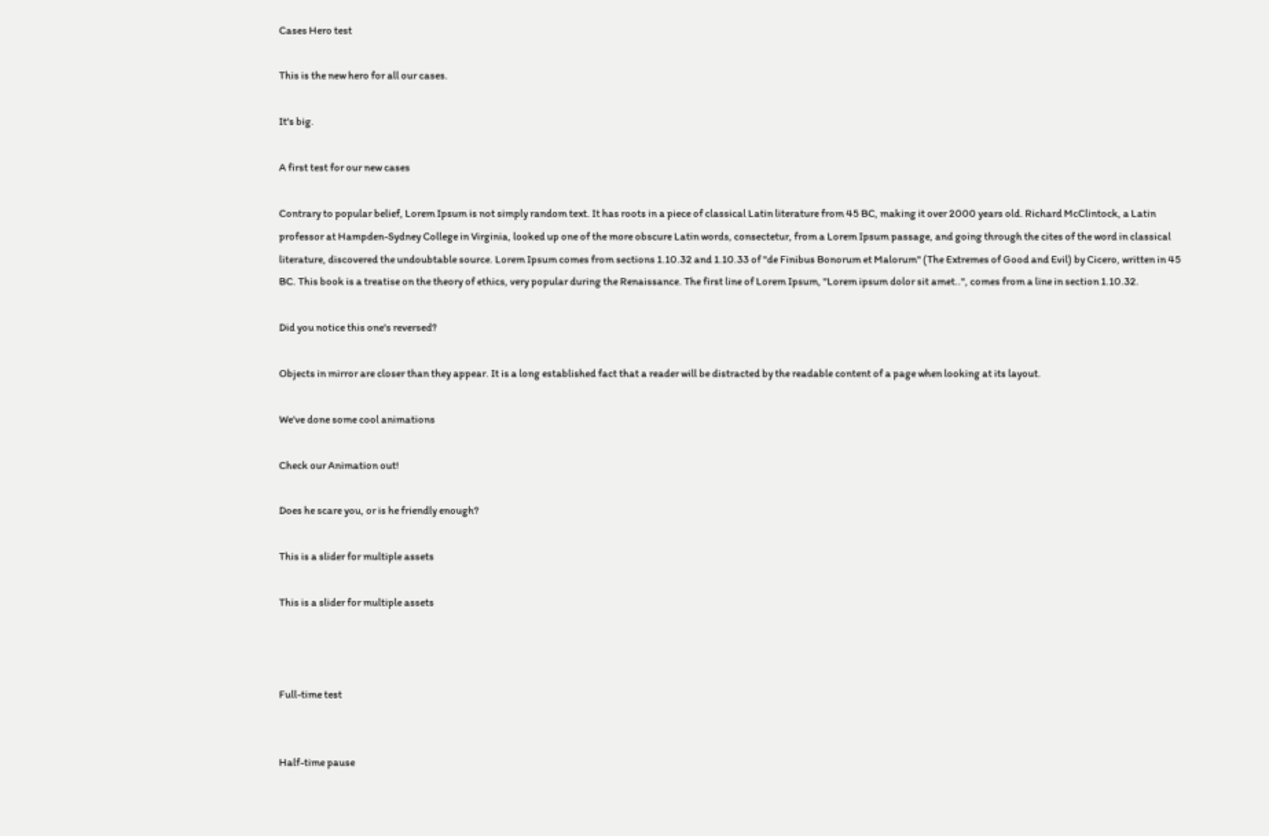Cases Hero test

This is the new hero for all our cases.

It's big.

A first test for our new cases

Contrary to popular belief, Lorem Ipsum is not simply random text. It has roots in a piece of classical Latin literature from 45 BC, making it over 2000 years old. Richard McClintock, a Latin professor at Hampden-Sydney College in Virginia, looked up one of the more obscure Latin words, consectetur, from a Lorem Ipsum passage, and going through the cites of the word in classical literature, discovered the undoubtable source. Lorem Ipsum comes from sections 1.10.32 and 1.10.33 of "de Finibus Bonorum et Malorum" (The Extremes of Good and Evil) by Cicero, written in 45 BC. This book is a treatise on the theory of ethics, very popular during the Renaissance. The first line of Lorem Ipsum, "Lorem ipsum dolor sit amet..", comes from a line in section 1.10.32.

Did you notice this one's reversed?

Objects in mirror are closer than they appear. It is a long established fact that a reader will be distracted by the readable content of a page when looking at its layout.

We've done some cool animations

Check our Animation out!

Does he scare you, or is he friendly enough?

This is a slider for multiple assets

This is a slider for multiple assets



Full-time test


Half-time pause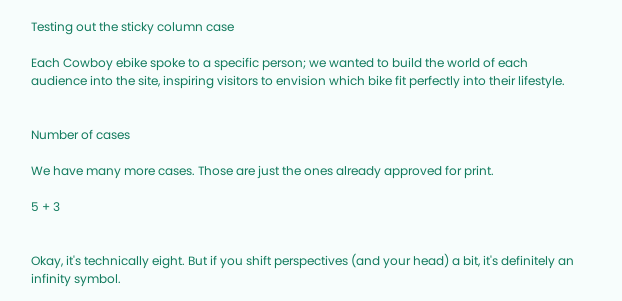Testing out the sticky column case

Each Cowboy ebike spoke to a specific person; we wanted to build the world of each audience into the site, inspiring visitors to envision which bike fit perfectly into their lifestyle.


Number of cases

We have many more cases. Those are just the ones already approved for print.

5 + 3


Okay, it's technically eight. But if you shift perspectives (and your head) a bit, it's definitely an infinity symbol.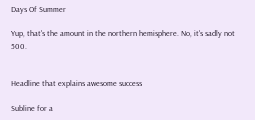Days Of Summer

Yup, that's the amount in the northern hemisphere. No, it's sadly not 500.


Headline that explains awesome success

Subline for a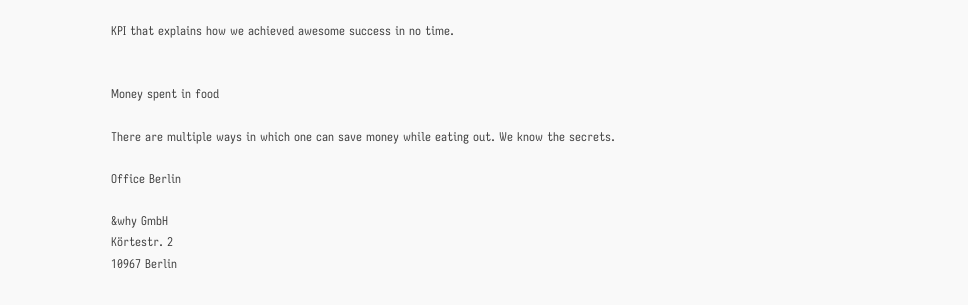KPI that explains how we achieved awesome success in no time.


Money spent in food

There are multiple ways in which one can save money while eating out. We know the secrets.

Office Berlin

&why GmbH
Körtestr. 2
10967 Berlin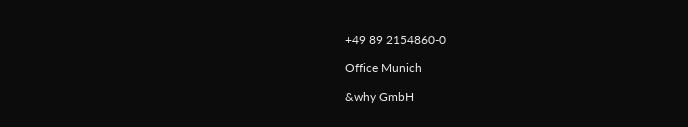+49 89 2154860-0

Office Munich

&why GmbH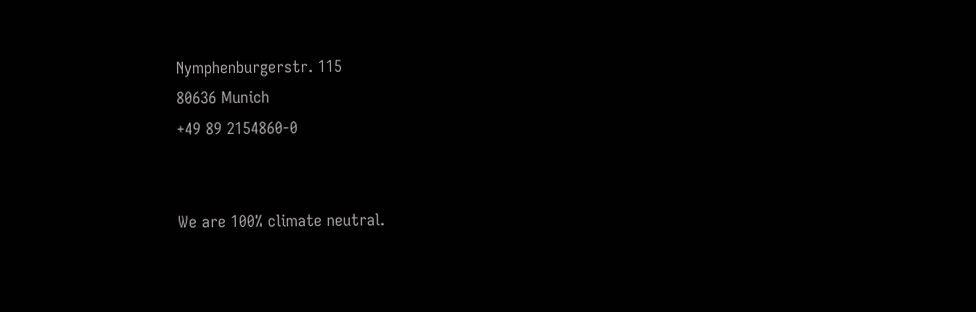Nymphenburgerstr. 115
80636 Munich
+49 89 2154860-0


We are 100% climate neutral.